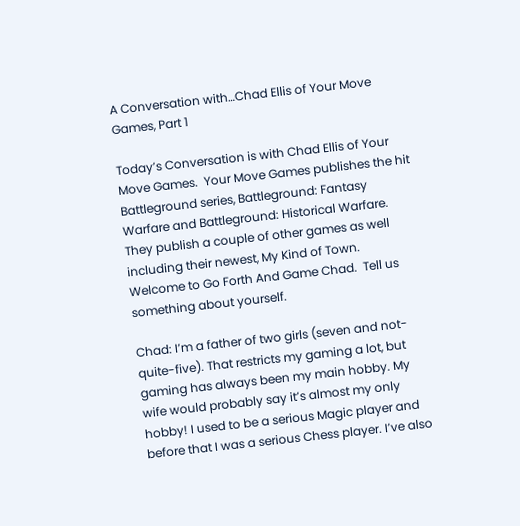A Conversation with…Chad Ellis of Your Move Games, Part 1

Today’s Conversation is with Chad Ellis of Your Move Games.  Your Move Games publishes the hit Battleground series, Battleground: Fantasy Warfare and Battleground: Historical Warfare.  They publish a couple of other games as well including their newest, My Kind of Town.  Welcome to Go Forth And Game Chad.  Tell us something about yourself.

Chad: I’m a father of two girls (seven and not-quite-five). That restricts my gaming a lot, but gaming has always been my main hobby. My wife would probably say it’s almost my only hobby! I used to be a serious Magic player and before that I was a serious Chess player. I’ve also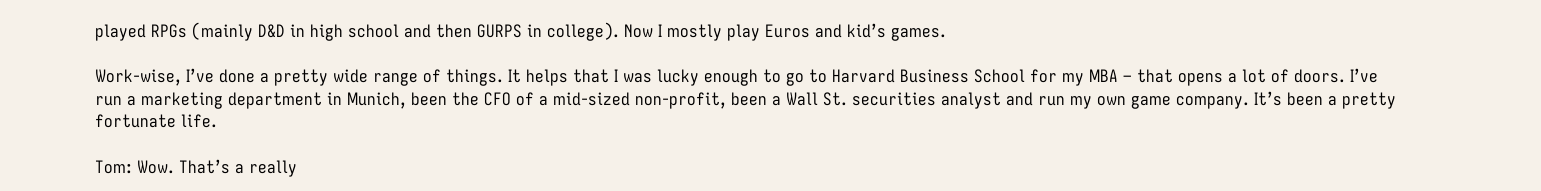played RPGs (mainly D&D in high school and then GURPS in college). Now I mostly play Euros and kid’s games.

Work-wise, I’ve done a pretty wide range of things. It helps that I was lucky enough to go to Harvard Business School for my MBA – that opens a lot of doors. I’ve run a marketing department in Munich, been the CFO of a mid-sized non-profit, been a Wall St. securities analyst and run my own game company. It’s been a pretty fortunate life.

Tom: Wow. That’s a really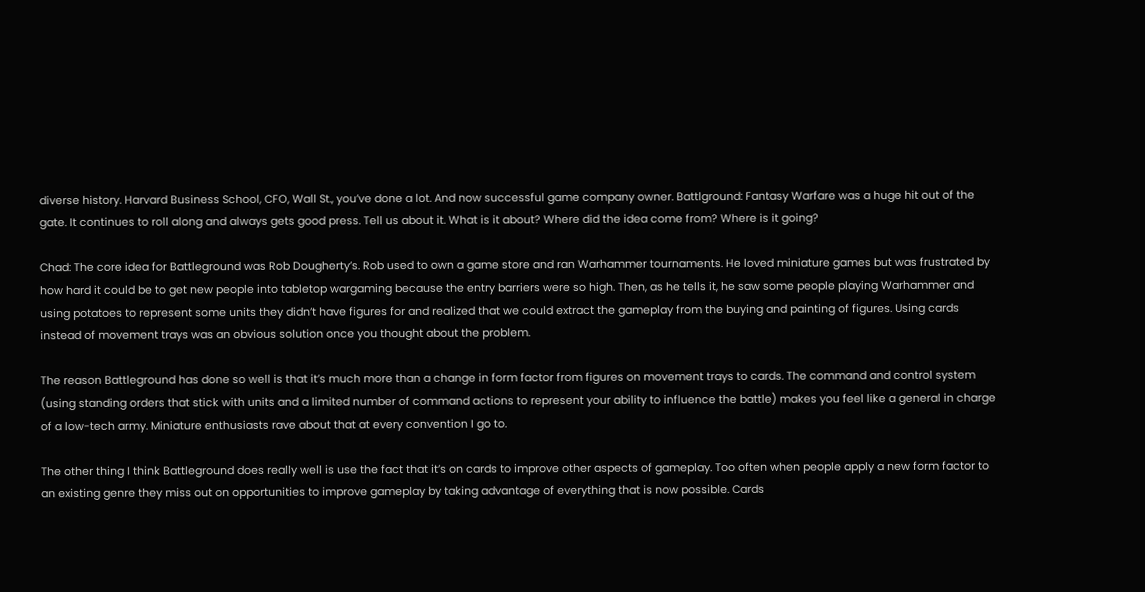diverse history. Harvard Business School, CFO, Wall St., you’ve done a lot. And now successful game company owner. Battlground: Fantasy Warfare was a huge hit out of the gate. It continues to roll along and always gets good press. Tell us about it. What is it about? Where did the idea come from? Where is it going?

Chad: The core idea for Battleground was Rob Dougherty’s. Rob used to own a game store and ran Warhammer tournaments. He loved miniature games but was frustrated by how hard it could be to get new people into tabletop wargaming because the entry barriers were so high. Then, as he tells it, he saw some people playing Warhammer and using potatoes to represent some units they didn’t have figures for and realized that we could extract the gameplay from the buying and painting of figures. Using cards instead of movement trays was an obvious solution once you thought about the problem.

The reason Battleground has done so well is that it’s much more than a change in form factor from figures on movement trays to cards. The command and control system (using standing orders that stick with units and a limited number of command actions to represent your ability to influence the battle) makes you feel like a general in charge of a low-tech army. Miniature enthusiasts rave about that at every convention I go to.

The other thing I think Battleground does really well is use the fact that it’s on cards to improve other aspects of gameplay. Too often when people apply a new form factor to an existing genre they miss out on opportunities to improve gameplay by taking advantage of everything that is now possible. Cards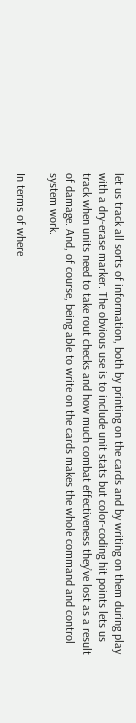let us track all sorts of information, both by printing on the cards and by writing on them during play with a dry-erase marker. The obvious use is to include unit stats but color-coding hit points lets us track when units need to take rout checks and how much combat effectiveness they’ve lost as a result of damage. And, of course, being able to write on the cards makes the whole command and control system work.

In terms of where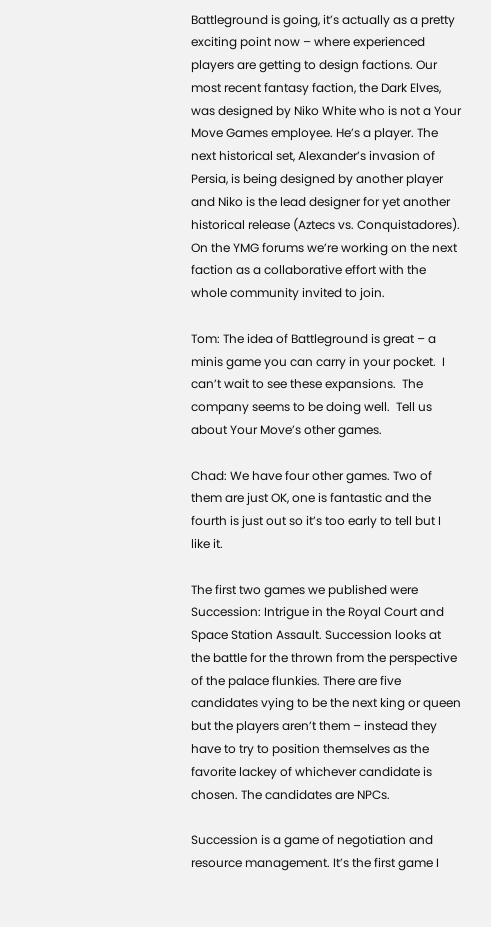Battleground is going, it’s actually as a pretty exciting point now – where experienced players are getting to design factions. Our most recent fantasy faction, the Dark Elves, was designed by Niko White who is not a Your Move Games employee. He’s a player. The next historical set, Alexander’s invasion of Persia, is being designed by another player and Niko is the lead designer for yet another historical release (Aztecs vs. Conquistadores). On the YMG forums we’re working on the next faction as a collaborative effort with the whole community invited to join.

Tom: The idea of Battleground is great – a minis game you can carry in your pocket.  I can’t wait to see these expansions.  The company seems to be doing well.  Tell us about Your Move’s other games.

Chad: We have four other games. Two of them are just OK, one is fantastic and the fourth is just out so it’s too early to tell but I like it.

The first two games we published were Succession: Intrigue in the Royal Court and Space Station Assault. Succession looks at the battle for the thrown from the perspective of the palace flunkies. There are five candidates vying to be the next king or queen but the players aren’t them – instead they have to try to position themselves as the favorite lackey of whichever candidate is chosen. The candidates are NPCs.

Succession is a game of negotiation and resource management. It’s the first game I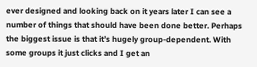ever designed and looking back on it years later I can see a number of things that should have been done better. Perhaps the biggest issue is that it’s hugely group-dependent. With some groups it just clicks and I get an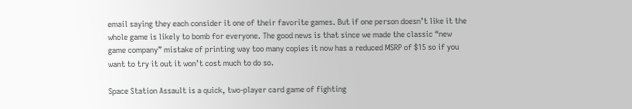email saying they each consider it one of their favorite games. But if one person doesn’t like it the whole game is likely to bomb for everyone. The good news is that since we made the classic “new game company” mistake of printing way too many copies it now has a reduced MSRP of $15 so if you want to try it out it won’t cost much to do so.

Space Station Assault is a quick, two-player card game of fighting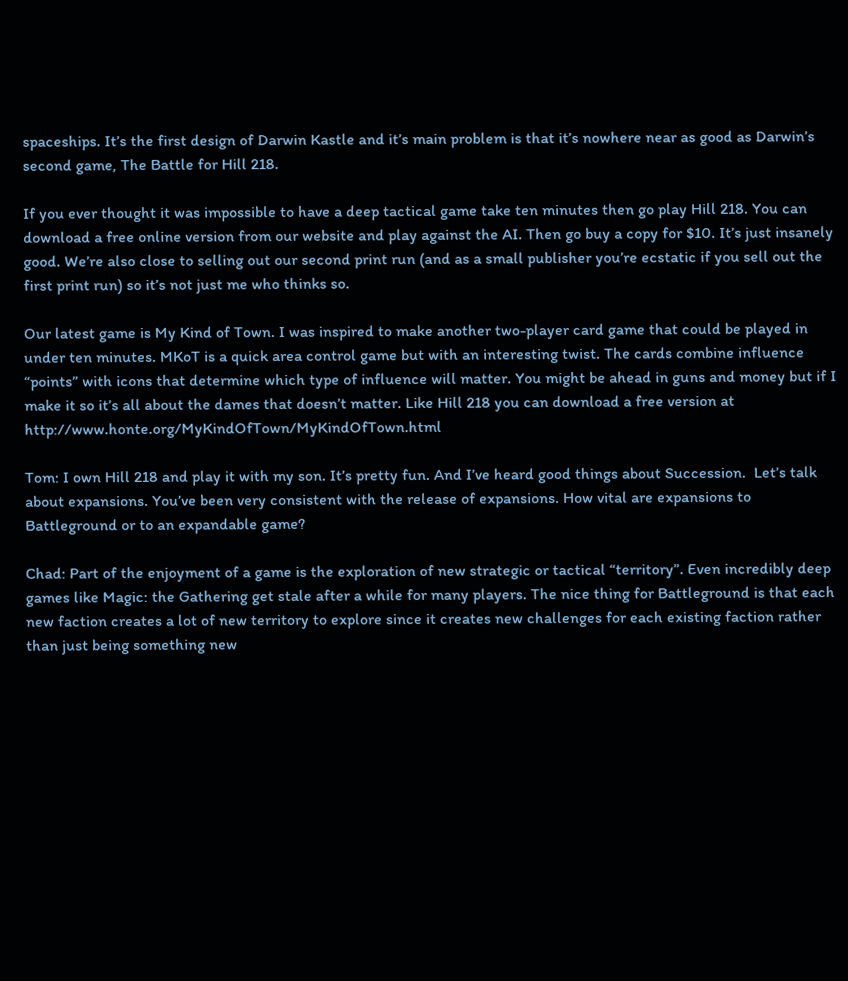spaceships. It’s the first design of Darwin Kastle and it’s main problem is that it’s nowhere near as good as Darwin’s second game, The Battle for Hill 218.

If you ever thought it was impossible to have a deep tactical game take ten minutes then go play Hill 218. You can download a free online version from our website and play against the AI. Then go buy a copy for $10. It’s just insanely good. We’re also close to selling out our second print run (and as a small publisher you’re ecstatic if you sell out the first print run) so it’s not just me who thinks so.

Our latest game is My Kind of Town. I was inspired to make another two-player card game that could be played in under ten minutes. MKoT is a quick area control game but with an interesting twist. The cards combine influence “points” with icons that determine which type of influence will matter. You might be ahead in guns and money but if I make it so it’s all about the dames that doesn’t matter. Like Hill 218 you can download a free version at http://www.honte.org/MyKindOfTown/MyKindOfTown.html

Tom: I own Hill 218 and play it with my son. It’s pretty fun. And I’ve heard good things about Succession.  Let’s talk about expansions. You’ve been very consistent with the release of expansions. How vital are expansions to Battleground or to an expandable game?

Chad: Part of the enjoyment of a game is the exploration of new strategic or tactical “territory”. Even incredibly deep games like Magic: the Gathering get stale after a while for many players. The nice thing for Battleground is that each new faction creates a lot of new territory to explore since it creates new challenges for each existing faction rather than just being something new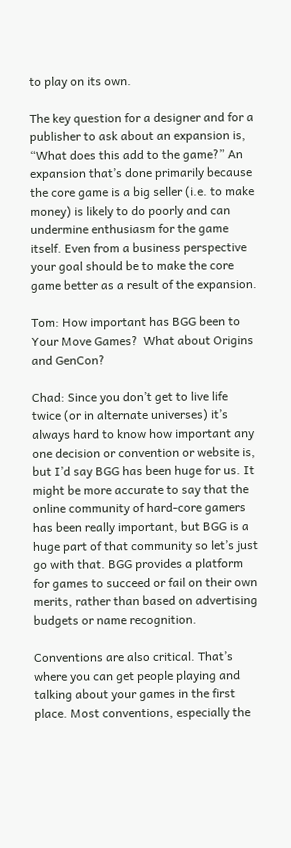to play on its own.

The key question for a designer and for a publisher to ask about an expansion is, “What does this add to the game?” An expansion that’s done primarily because the core game is a big seller (i.e. to make money) is likely to do poorly and can undermine enthusiasm for the game itself. Even from a business perspective your goal should be to make the core game better as a result of the expansion.

Tom: How important has BGG been to Your Move Games?  What about Origins and GenCon?

Chad: Since you don’t get to live life twice (or in alternate universes) it’s always hard to know how important any one decision or convention or website is, but I’d say BGG has been huge for us. It might be more accurate to say that the online community of hard-core gamers has been really important, but BGG is a huge part of that community so let’s just go with that. BGG provides a platform for games to succeed or fail on their own merits, rather than based on advertising budgets or name recognition.

Conventions are also critical. That’s where you can get people playing and talking about your games in the first place. Most conventions, especially the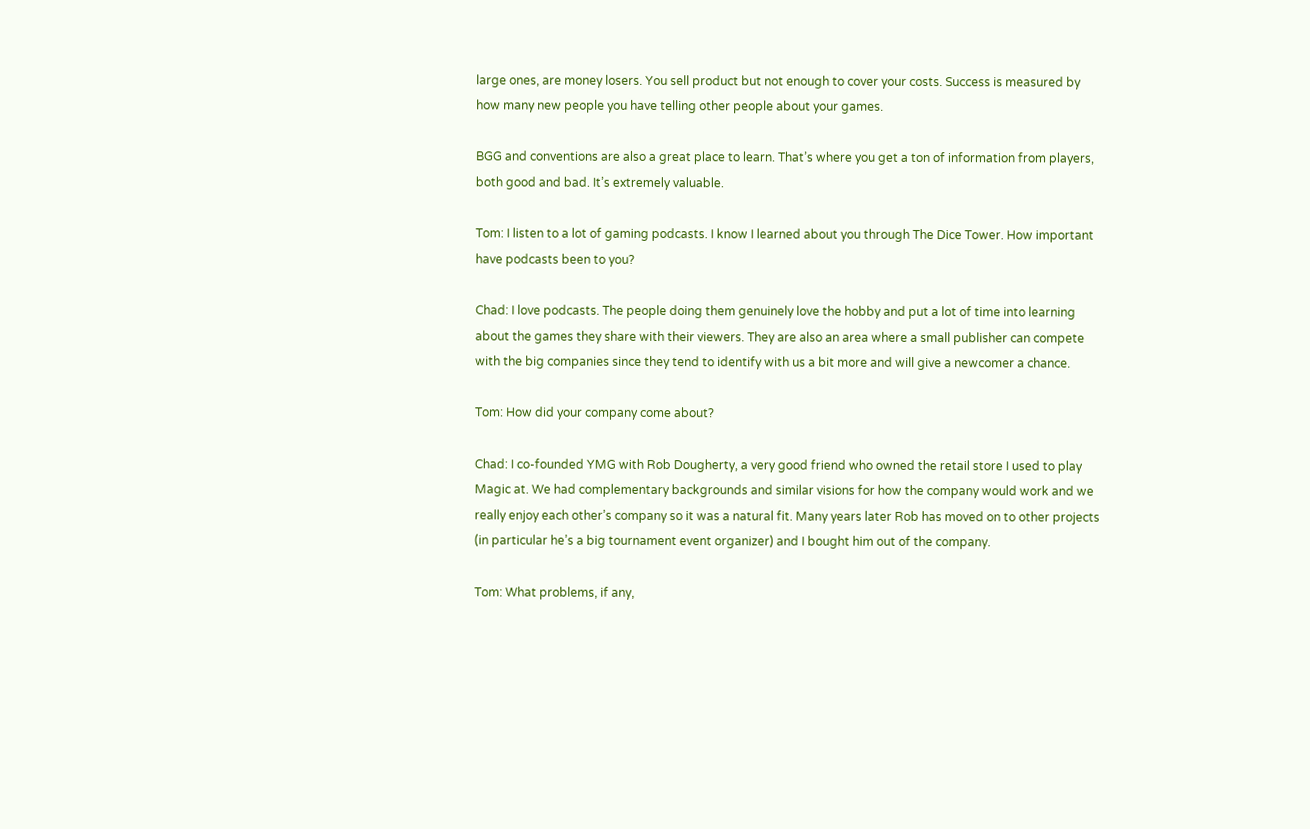large ones, are money losers. You sell product but not enough to cover your costs. Success is measured by how many new people you have telling other people about your games.

BGG and conventions are also a great place to learn. That’s where you get a ton of information from players, both good and bad. It’s extremely valuable.

Tom: I listen to a lot of gaming podcasts. I know I learned about you through The Dice Tower. How important have podcasts been to you?

Chad: I love podcasts. The people doing them genuinely love the hobby and put a lot of time into learning about the games they share with their viewers. They are also an area where a small publisher can compete with the big companies since they tend to identify with us a bit more and will give a newcomer a chance.

Tom: How did your company come about?

Chad: I co-founded YMG with Rob Dougherty, a very good friend who owned the retail store I used to play Magic at. We had complementary backgrounds and similar visions for how the company would work and we really enjoy each other’s company so it was a natural fit. Many years later Rob has moved on to other projects (in particular he’s a big tournament event organizer) and I bought him out of the company.

Tom: What problems, if any,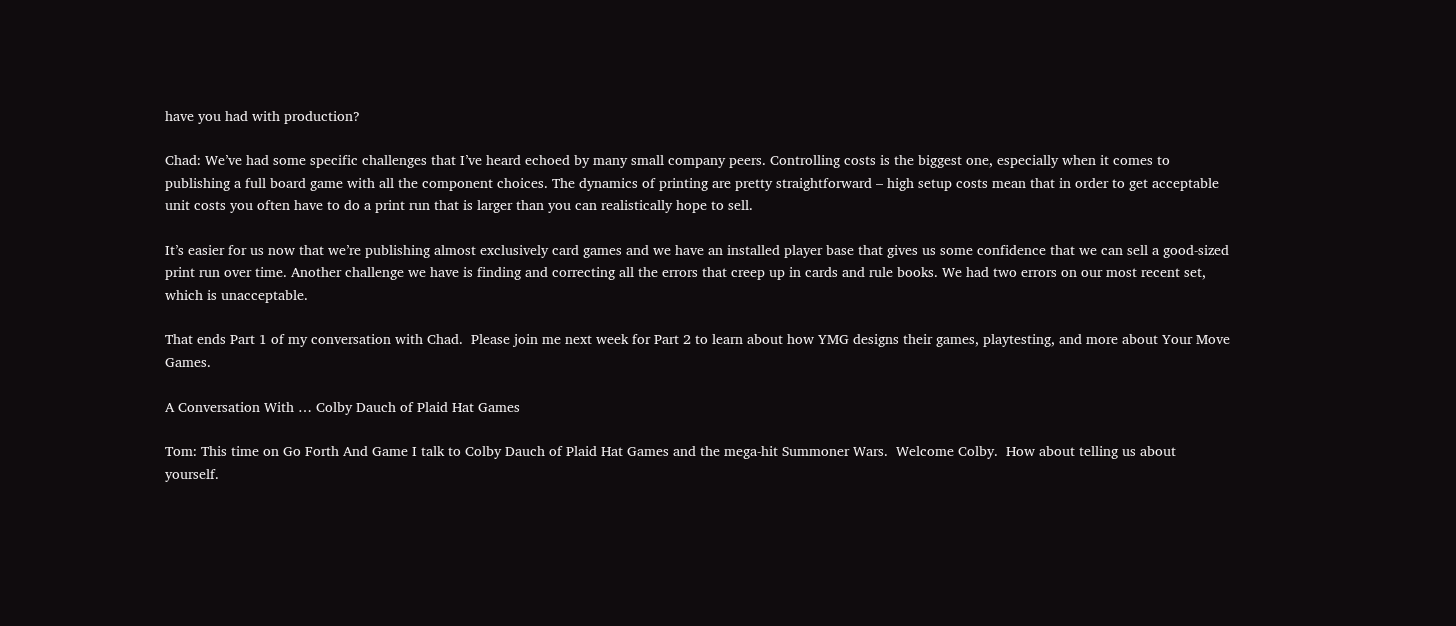have you had with production?

Chad: We’ve had some specific challenges that I’ve heard echoed by many small company peers. Controlling costs is the biggest one, especially when it comes to publishing a full board game with all the component choices. The dynamics of printing are pretty straightforward – high setup costs mean that in order to get acceptable unit costs you often have to do a print run that is larger than you can realistically hope to sell.

It’s easier for us now that we’re publishing almost exclusively card games and we have an installed player base that gives us some confidence that we can sell a good-sized print run over time. Another challenge we have is finding and correcting all the errors that creep up in cards and rule books. We had two errors on our most recent set, which is unacceptable.

That ends Part 1 of my conversation with Chad.  Please join me next week for Part 2 to learn about how YMG designs their games, playtesting, and more about Your Move Games.

A Conversation With … Colby Dauch of Plaid Hat Games

Tom: This time on Go Forth And Game I talk to Colby Dauch of Plaid Hat Games and the mega-hit Summoner Wars.  Welcome Colby.  How about telling us about yourself.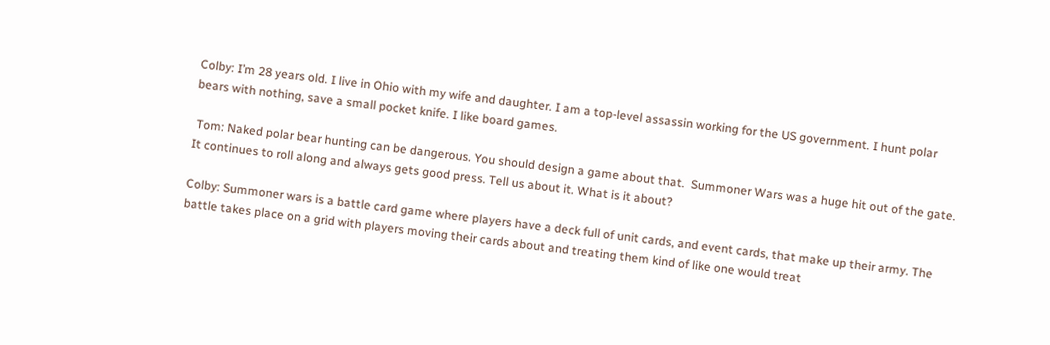Colby: I’m 28 years old. I live in Ohio with my wife and daughter. I am a top-level assassin working for the US government. I hunt polar bears with nothing, save a small pocket knife. I like board games.

 Tom: Naked polar bear hunting can be dangerous. You should design a game about that.  Summoner Wars was a huge hit out of the gate. It continues to roll along and always gets good press. Tell us about it. What is it about?

Colby: Summoner wars is a battle card game where players have a deck full of unit cards, and event cards, that make up their army. The battle takes place on a grid with players moving their cards about and treating them kind of like one would treat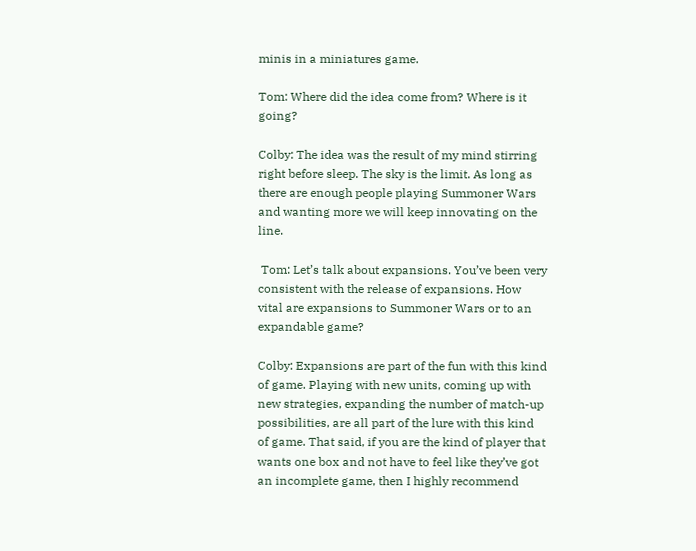minis in a miniatures game.

Tom: Where did the idea come from? Where is it going?

Colby: The idea was the result of my mind stirring right before sleep. The sky is the limit. As long as there are enough people playing Summoner Wars and wanting more we will keep innovating on the line.

 Tom: Let’s talk about expansions. You’ve been very consistent with the release of expansions. How vital are expansions to Summoner Wars or to an expandable game?

Colby: Expansions are part of the fun with this kind of game. Playing with new units, coming up with new strategies, expanding the number of match-up possibilities, are all part of the lure with this kind of game. That said, if you are the kind of player that wants one box and not have to feel like they’ve got an incomplete game, then I highly recommend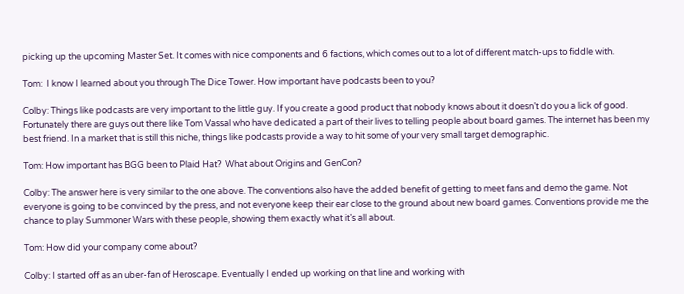picking up the upcoming Master Set. It comes with nice components and 6 factions, which comes out to a lot of different match-ups to fiddle with.

Tom:  I know I learned about you through The Dice Tower. How important have podcasts been to you?

Colby: Things like podcasts are very important to the little guy. If you create a good product that nobody knows about it doesn’t do you a lick of good. Fortunately there are guys out there like Tom Vassal who have dedicated a part of their lives to telling people about board games. The internet has been my best friend. In a market that is still this niche, things like podcasts provide a way to hit some of your very small target demographic.

Tom: How important has BGG been to Plaid Hat?  What about Origins and GenCon?

Colby: The answer here is very similar to the one above. The conventions also have the added benefit of getting to meet fans and demo the game. Not everyone is going to be convinced by the press, and not everyone keep their ear close to the ground about new board games. Conventions provide me the chance to play Summoner Wars with these people, showing them exactly what it’s all about.

Tom: How did your company come about?

Colby: I started off as an uber-fan of Heroscape. Eventually I ended up working on that line and working with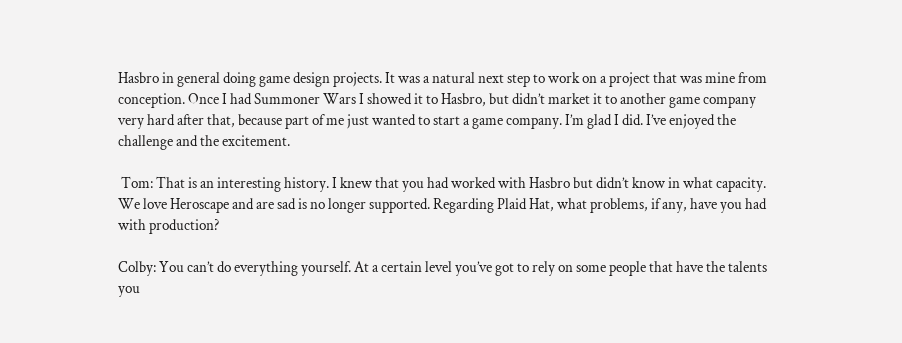Hasbro in general doing game design projects. It was a natural next step to work on a project that was mine from conception. Once I had Summoner Wars I showed it to Hasbro, but didn’t market it to another game company very hard after that, because part of me just wanted to start a game company. I’m glad I did. I’ve enjoyed the challenge and the excitement.

 Tom: That is an interesting history. I knew that you had worked with Hasbro but didn’t know in what capacity. We love Heroscape and are sad is no longer supported. Regarding Plaid Hat, what problems, if any, have you had with production?

Colby: You can’t do everything yourself. At a certain level you’ve got to rely on some people that have the talents you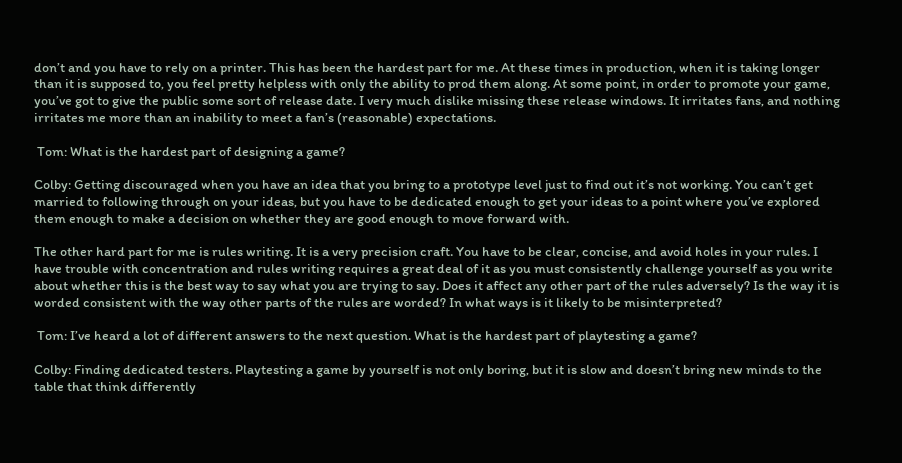don’t and you have to rely on a printer. This has been the hardest part for me. At these times in production, when it is taking longer than it is supposed to, you feel pretty helpless with only the ability to prod them along. At some point, in order to promote your game, you’ve got to give the public some sort of release date. I very much dislike missing these release windows. It irritates fans, and nothing irritates me more than an inability to meet a fan’s (reasonable) expectations.

 Tom: What is the hardest part of designing a game?

Colby: Getting discouraged when you have an idea that you bring to a prototype level just to find out it’s not working. You can’t get married to following through on your ideas, but you have to be dedicated enough to get your ideas to a point where you’ve explored them enough to make a decision on whether they are good enough to move forward with.

The other hard part for me is rules writing. It is a very precision craft. You have to be clear, concise, and avoid holes in your rules. I have trouble with concentration and rules writing requires a great deal of it as you must consistently challenge yourself as you write about whether this is the best way to say what you are trying to say. Does it affect any other part of the rules adversely? Is the way it is worded consistent with the way other parts of the rules are worded? In what ways is it likely to be misinterpreted?

 Tom: I’ve heard a lot of different answers to the next question. What is the hardest part of playtesting a game?

Colby: Finding dedicated testers. Playtesting a game by yourself is not only boring, but it is slow and doesn’t bring new minds to the table that think differently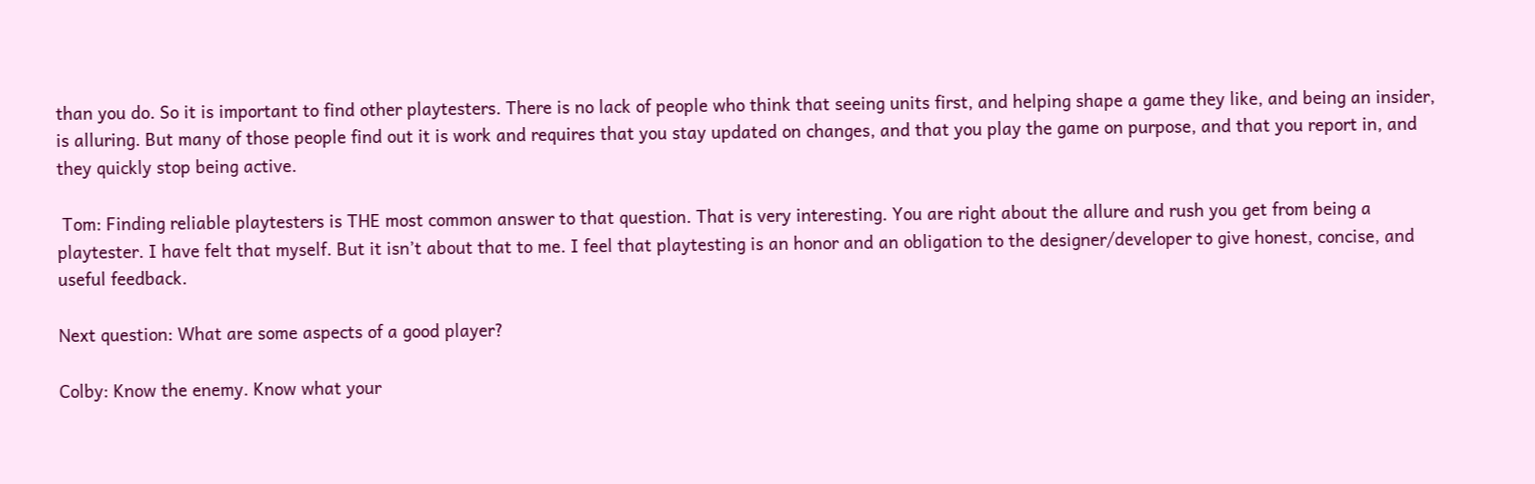than you do. So it is important to find other playtesters. There is no lack of people who think that seeing units first, and helping shape a game they like, and being an insider, is alluring. But many of those people find out it is work and requires that you stay updated on changes, and that you play the game on purpose, and that you report in, and they quickly stop being active.

 Tom: Finding reliable playtesters is THE most common answer to that question. That is very interesting. You are right about the allure and rush you get from being a playtester. I have felt that myself. But it isn’t about that to me. I feel that playtesting is an honor and an obligation to the designer/developer to give honest, concise, and useful feedback.

Next question: What are some aspects of a good player?

Colby: Know the enemy. Know what your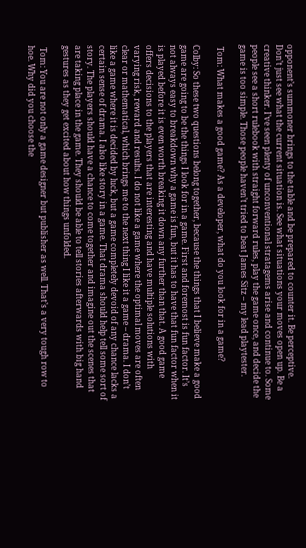opponent’s summoner brings to the table and be prepared to counter it. Be perceptive. Don’t just see what the current situation is. See what situations your moves open up. Be a creative thinker. I’ve seen plenty of unconventional stratagems arise and continue to. Some people see a short rulebook with straight forward rules, play the game once, and decide the game is too simple. Those people haven’t tried to beat James Sitz – my lead playtester.

 Tom: What makes a good game? As a developer, what do you look for in a game?

Colby: So these two questions belong together, because the things that I believe make a good game are going to be the things I look for in a game. First and foremost is fun factor. It’s not always easy to breakdown why a game is fun, but it has to have that fun factor when it is played before it is even worth breaking it down any further than that. A good game offers decisions to the players that are interesting and have multiple solutions with varying risk, reward and results. I do not like a game where the optimal moves are often clear or mathematical, which brings me to the next thing I like it a game – drama. I don’t like a game where it is decided by luck, but a game completely devoid of any chance lacks a certain sense of drama. I also like story in a game. That drama should help tell some sort of story. The players should have a chance to come together and imagine out the scenes that are taking place in the game. They should be able to tell stories afterwards with big hand gestures as they get excited about how things unfolded.

 Tom: You are not only a game designer but publisher as well. That’s a very tough row to hoe. Why did you choose the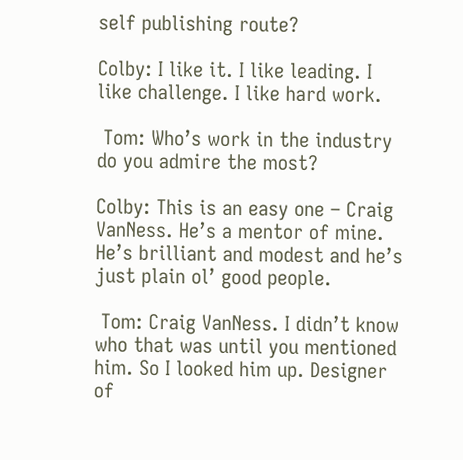self publishing route?

Colby: I like it. I like leading. I like challenge. I like hard work.

 Tom: Who’s work in the industry do you admire the most?

Colby: This is an easy one – Craig VanNess. He’s a mentor of mine. He’s brilliant and modest and he’s just plain ol’ good people.

 Tom: Craig VanNess. I didn’t know who that was until you mentioned him. So I looked him up. Designer of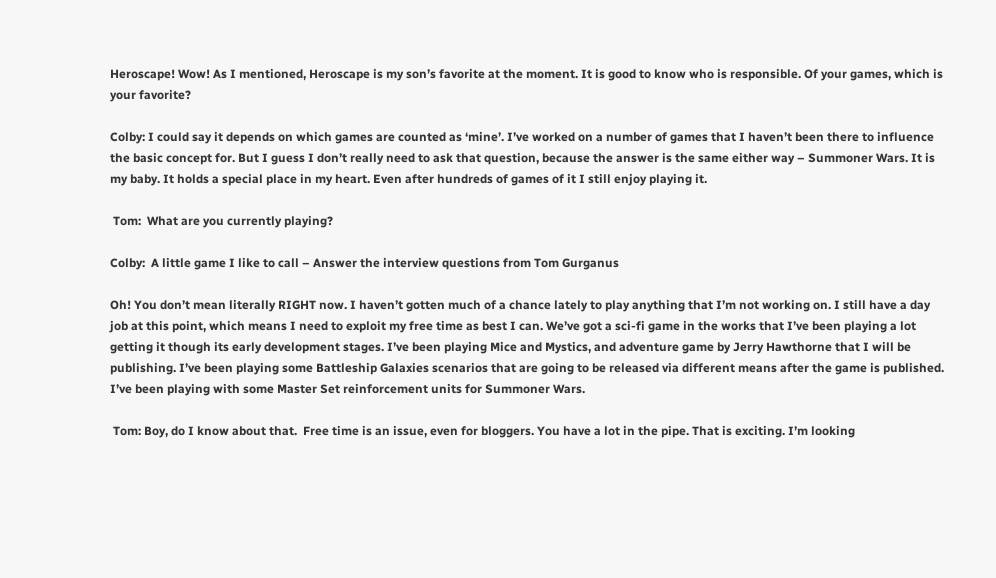Heroscape! Wow! As I mentioned, Heroscape is my son’s favorite at the moment. It is good to know who is responsible. Of your games, which is your favorite?

Colby: I could say it depends on which games are counted as ‘mine’. I’ve worked on a number of games that I haven’t been there to influence the basic concept for. But I guess I don’t really need to ask that question, because the answer is the same either way – Summoner Wars. It is my baby. It holds a special place in my heart. Even after hundreds of games of it I still enjoy playing it.

 Tom:  What are you currently playing?

Colby:  A little game I like to call – Answer the interview questions from Tom Gurganus

Oh! You don’t mean literally RIGHT now. I haven’t gotten much of a chance lately to play anything that I’m not working on. I still have a day job at this point, which means I need to exploit my free time as best I can. We’ve got a sci-fi game in the works that I’ve been playing a lot getting it though its early development stages. I’ve been playing Mice and Mystics, and adventure game by Jerry Hawthorne that I will be publishing. I’ve been playing some Battleship Galaxies scenarios that are going to be released via different means after the game is published. I’ve been playing with some Master Set reinforcement units for Summoner Wars.

 Tom: Boy, do I know about that.  Free time is an issue, even for bloggers. You have a lot in the pipe. That is exciting. I’m looking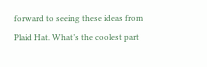forward to seeing these ideas from Plaid Hat. What’s the coolest part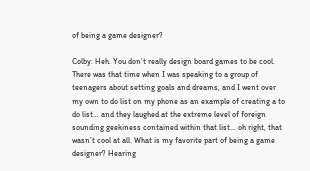of being a game designer?

Colby: Heh. You don’t really design board games to be cool. There was that time when I was speaking to a group of teenagers about setting goals and dreams, and I went over my own to do list on my phone as an example of creating a to do list… and they laughed at the extreme level of foreign sounding geekiness contained within that list… oh right, that wasn’t cool at all. What is my favorite part of being a game designer? Hearing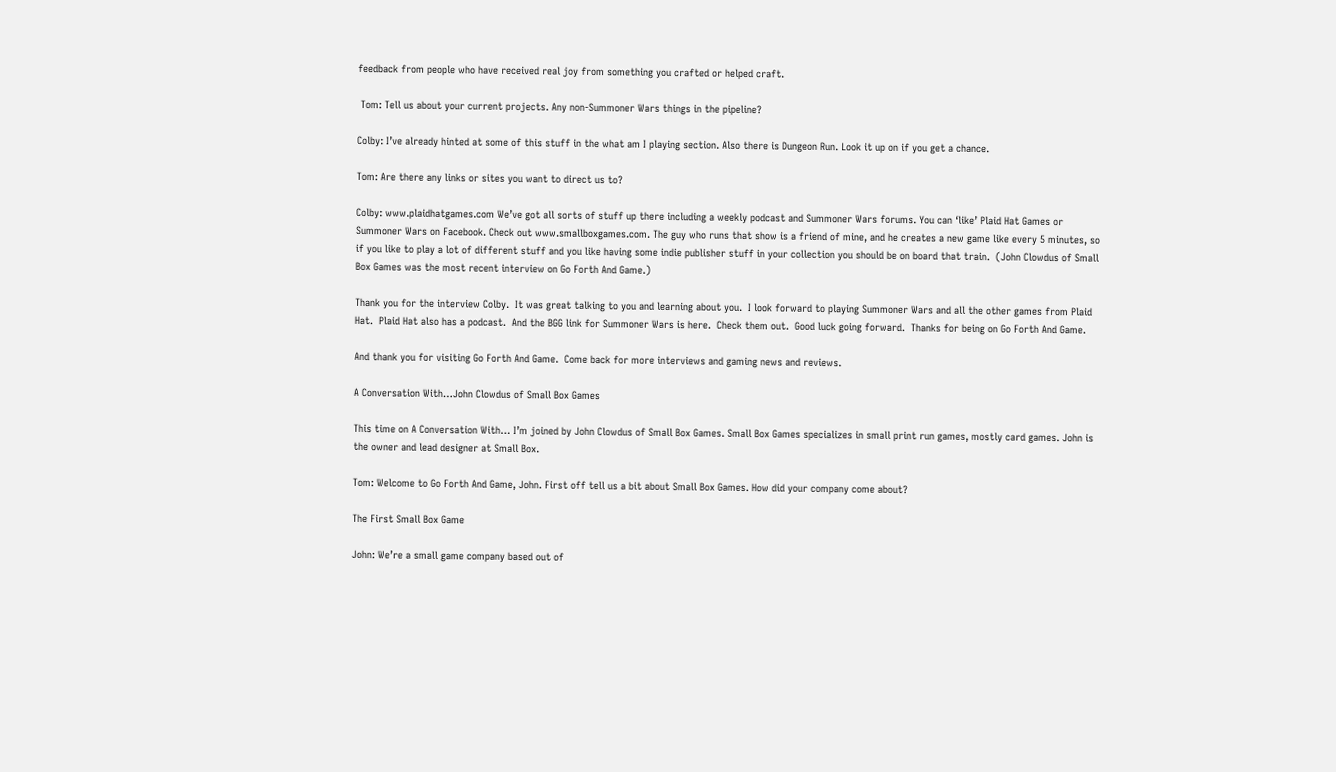feedback from people who have received real joy from something you crafted or helped craft.

 Tom: Tell us about your current projects. Any non-Summoner Wars things in the pipeline?

Colby: I’ve already hinted at some of this stuff in the what am I playing section. Also there is Dungeon Run. Look it up on if you get a chance.

Tom: Are there any links or sites you want to direct us to?

Colby: www.plaidhatgames.com We’ve got all sorts of stuff up there including a weekly podcast and Summoner Wars forums. You can ‘like’ Plaid Hat Games or Summoner Wars on Facebook. Check out www.smallboxgames.com. The guy who runs that show is a friend of mine, and he creates a new game like every 5 minutes, so if you like to play a lot of different stuff and you like having some indie publisher stuff in your collection you should be on board that train.  (John Clowdus of Small Box Games was the most recent interview on Go Forth And Game.)

Thank you for the interview Colby.  It was great talking to you and learning about you.  I look forward to playing Summoner Wars and all the other games from Plaid Hat.  Plaid Hat also has a podcast.  And the BGG link for Summoner Wars is here.  Check them out.  Good luck going forward.  Thanks for being on Go Forth And Game.

And thank you for visiting Go Forth And Game.  Come back for more interviews and gaming news and reviews.

A Conversation With…John Clowdus of Small Box Games

This time on A Conversation With… I’m joined by John Clowdus of Small Box Games. Small Box Games specializes in small print run games, mostly card games. John is the owner and lead designer at Small Box.

Tom: Welcome to Go Forth And Game, John. First off tell us a bit about Small Box Games. How did your company come about?

The First Small Box Game

John: We’re a small game company based out of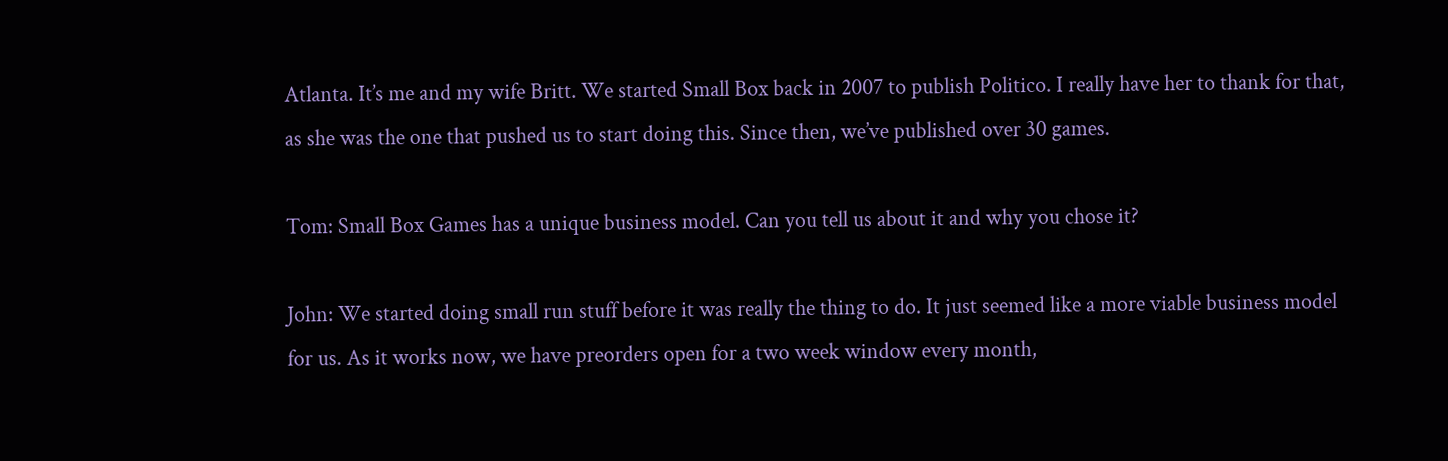Atlanta. It’s me and my wife Britt. We started Small Box back in 2007 to publish Politico. I really have her to thank for that, as she was the one that pushed us to start doing this. Since then, we’ve published over 30 games.

Tom: Small Box Games has a unique business model. Can you tell us about it and why you chose it?

John: We started doing small run stuff before it was really the thing to do. It just seemed like a more viable business model for us. As it works now, we have preorders open for a two week window every month,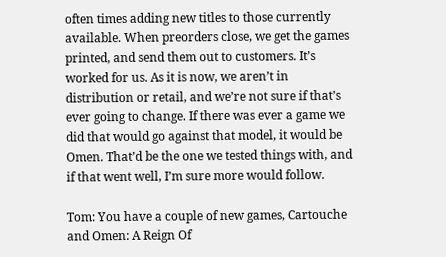often times adding new titles to those currently available. When preorders close, we get the games printed, and send them out to customers. It’s worked for us. As it is now, we aren’t in distribution or retail, and we’re not sure if that’s ever going to change. If there was ever a game we did that would go against that model, it would be Omen. That’d be the one we tested things with, and if that went well, I’m sure more would follow.

Tom: You have a couple of new games, Cartouche and Omen: A Reign Of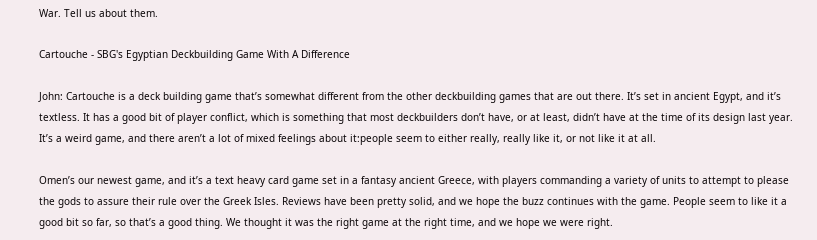War. Tell us about them.

Cartouche - SBG's Egyptian Deckbuilding Game With A Difference

John: Cartouche is a deck building game that’s somewhat different from the other deckbuilding games that are out there. It’s set in ancient Egypt, and it’s textless. It has a good bit of player conflict, which is something that most deckbuilders don’t have, or at least, didn’t have at the time of its design last year. It’s a weird game, and there aren’t a lot of mixed feelings about it:people seem to either really, really like it, or not like it at all.

Omen’s our newest game, and it’s a text heavy card game set in a fantasy ancient Greece, with players commanding a variety of units to attempt to please the gods to assure their rule over the Greek Isles. Reviews have been pretty solid, and we hope the buzz continues with the game. People seem to like it a good bit so far, so that’s a good thing. We thought it was the right game at the right time, and we hope we were right.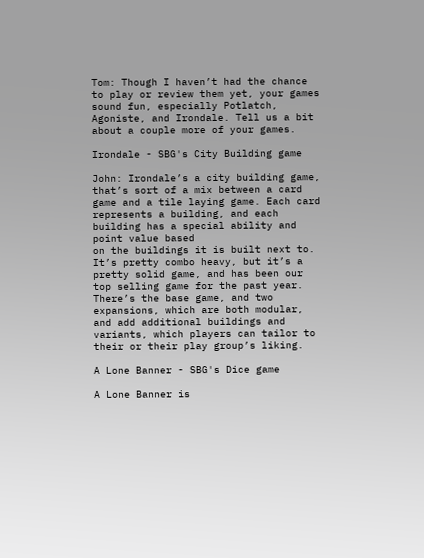Tom: Though I haven’t had the chance to play or review them yet, your games sound fun, especially Potlatch, Agoniste, and Irondale. Tell us a bit about a couple more of your games.

Irondale - SBG's City Building game

John: Irondale’s a city building game, that’s sort of a mix between a card game and a tile laying game. Each card represents a building, and each building has a special ability and point value based
on the buildings it is built next to. It’s pretty combo heavy, but it’s a pretty solid game, and has been our top selling game for the past year. There’s the base game, and two expansions, which are both modular, and add additional buildings and variants, which players can tailor to their or their play group’s liking.

A Lone Banner - SBG's Dice game

A Lone Banner is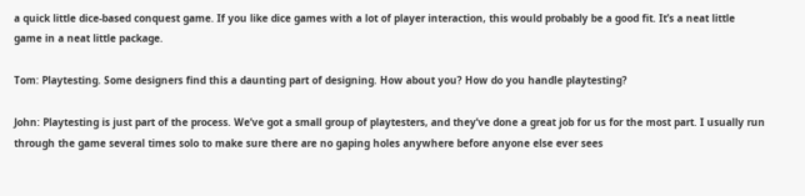a quick little dice-based conquest game. If you like dice games with a lot of player interaction, this would probably be a good fit. It’s a neat little game in a neat little package.

Tom: Playtesting. Some designers find this a daunting part of designing. How about you? How do you handle playtesting?

John: Playtesting is just part of the process. We’ve got a small group of playtesters, and they’ve done a great job for us for the most part. I usually run through the game several times solo to make sure there are no gaping holes anywhere before anyone else ever sees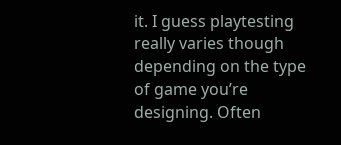it. I guess playtesting really varies though depending on the type of game you’re designing. Often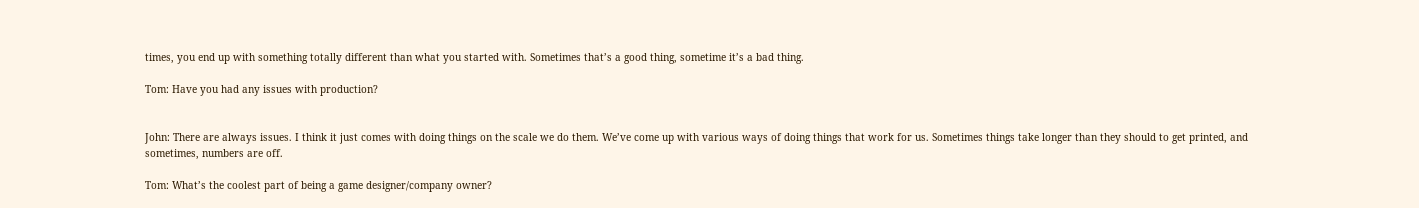times, you end up with something totally different than what you started with. Sometimes that’s a good thing, sometime it’s a bad thing.

Tom: Have you had any issues with production?


John: There are always issues. I think it just comes with doing things on the scale we do them. We’ve come up with various ways of doing things that work for us. Sometimes things take longer than they should to get printed, and sometimes, numbers are off.

Tom: What’s the coolest part of being a game designer/company owner?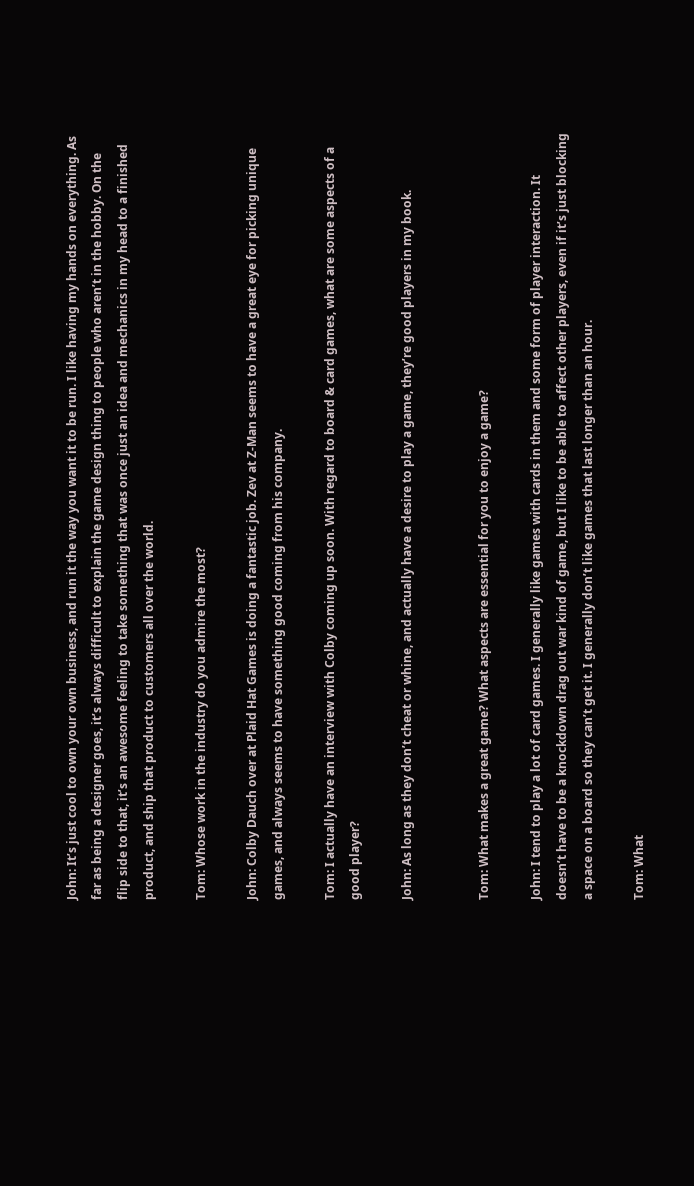John: It’s just cool to own your own business, and run it the way you want it to be run. I like having my hands on everything. As far as being a designer goes, it’s always difficult to explain the game design thing to people who aren’t in the hobby. On the flip side to that, it’s an awesome feeling to take something that was once just an idea and mechanics in my head to a finished product, and ship that product to customers all over the world.

Tom: Whose work in the industry do you admire the most?

John: Colby Dauch over at Plaid Hat Games is doing a fantastic job. Zev at Z-Man seems to have a great eye for picking unique games, and always seems to have something good coming from his company.

Tom: I actually have an interview with Colby coming up soon. With regard to board & card games, what are some aspects of a good player?

John: As long as they don’t cheat or whine, and actually have a desire to play a game, they’re good players in my book.


Tom: What makes a great game? What aspects are essential for you to enjoy a game?

John: I tend to play a lot of card games. I generally like games with cards in them and some form of player interaction. It doesn’t have to be a knockdown drag out war kind of game, but I like to be able to affect other players, even if it’s just blocking a space on a board so they can’t get it. I generally don’t like games that last longer than an hour.

Tom: What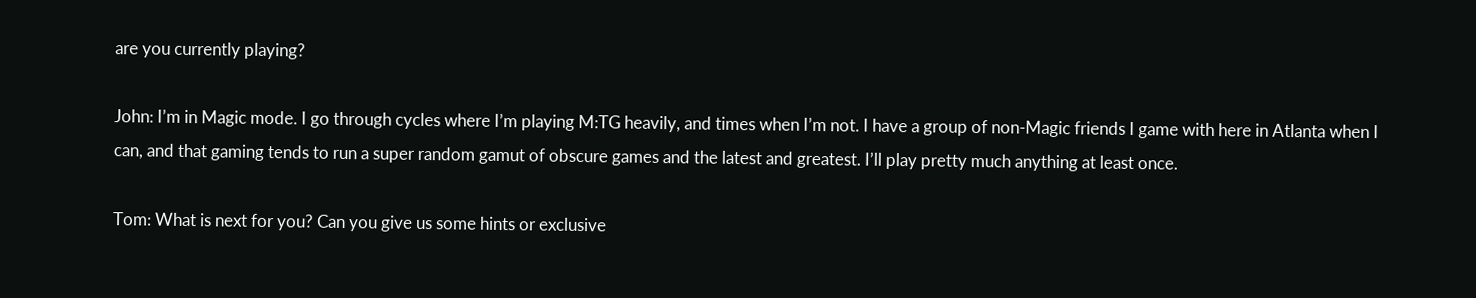are you currently playing?

John: I’m in Magic mode. I go through cycles where I’m playing M:TG heavily, and times when I’m not. I have a group of non-Magic friends I game with here in Atlanta when I can, and that gaming tends to run a super random gamut of obscure games and the latest and greatest. I’ll play pretty much anything at least once.

Tom: What is next for you? Can you give us some hints or exclusive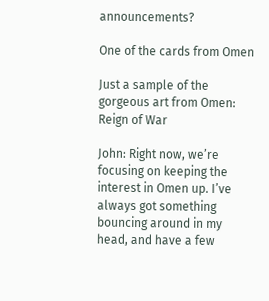announcements?

One of the cards from Omen

Just a sample of the gorgeous art from Omen: Reign of War

John: Right now, we’re focusing on keeping the interest in Omen up. I’ve always got something bouncing around in my head, and have a few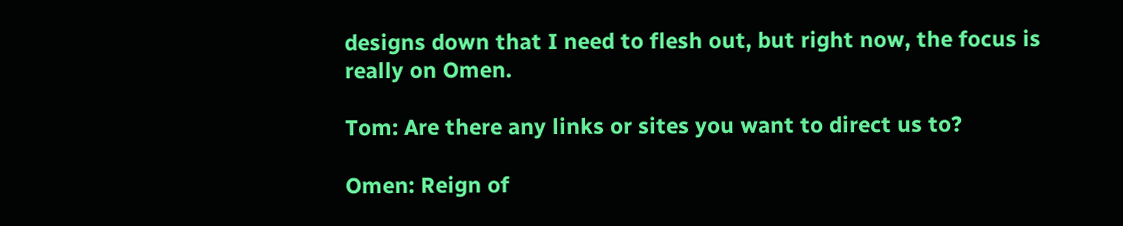designs down that I need to flesh out, but right now, the focus is really on Omen.

Tom: Are there any links or sites you want to direct us to?

Omen: Reign of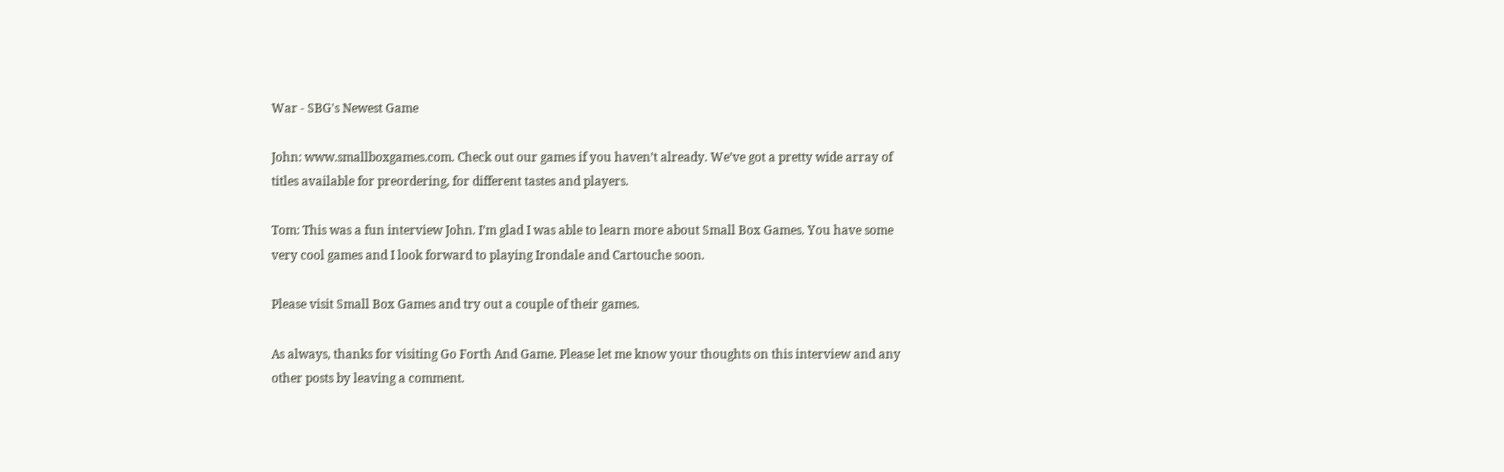War - SBG's Newest Game

John: www.smallboxgames.com. Check out our games if you haven’t already. We’ve got a pretty wide array of titles available for preordering, for different tastes and players.

Tom: This was a fun interview John. I’m glad I was able to learn more about Small Box Games. You have some very cool games and I look forward to playing Irondale and Cartouche soon.

Please visit Small Box Games and try out a couple of their games.

As always, thanks for visiting Go Forth And Game. Please let me know your thoughts on this interview and any other posts by leaving a comment.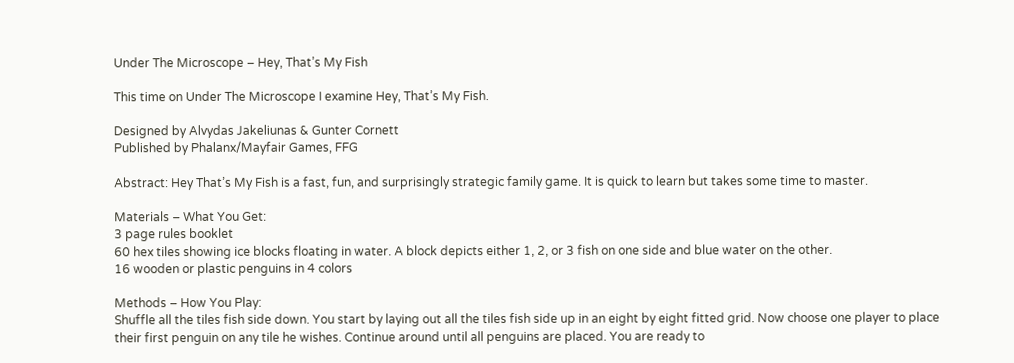Under The Microscope – Hey, That’s My Fish

This time on Under The Microscope I examine Hey, That’s My Fish.

Designed by Alvydas Jakeliunas & Gunter Cornett
Published by Phalanx/Mayfair Games, FFG

Abstract: Hey That’s My Fish is a fast, fun, and surprisingly strategic family game. It is quick to learn but takes some time to master.

Materials – What You Get:
3 page rules booklet
60 hex tiles showing ice blocks floating in water. A block depicts either 1, 2, or 3 fish on one side and blue water on the other.
16 wooden or plastic penguins in 4 colors

Methods – How You Play:
Shuffle all the tiles fish side down. You start by laying out all the tiles fish side up in an eight by eight fitted grid. Now choose one player to place their first penguin on any tile he wishes. Continue around until all penguins are placed. You are ready to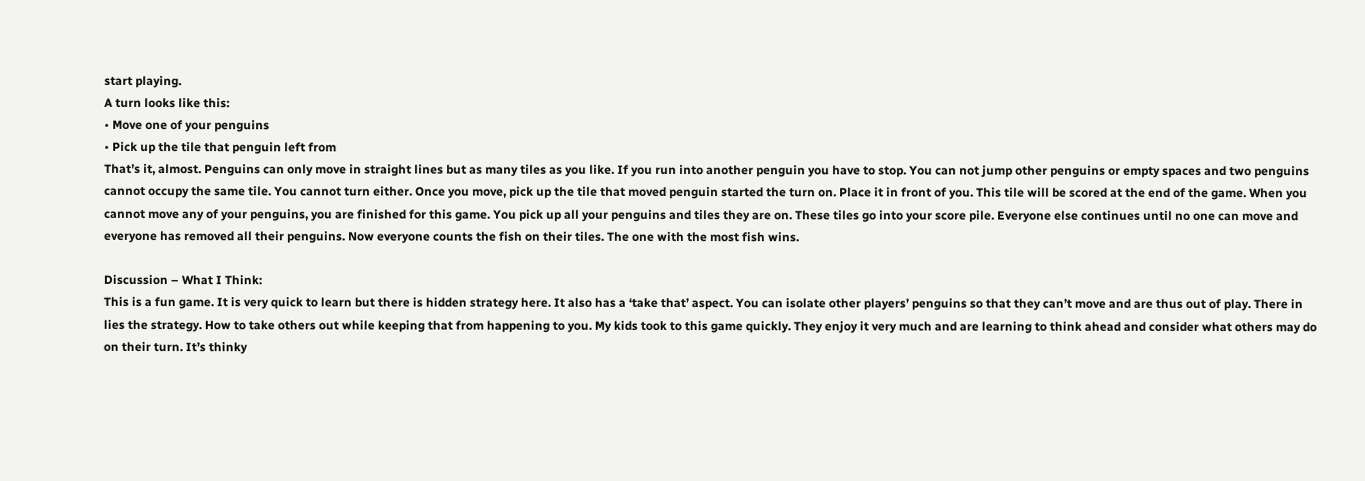start playing.
A turn looks like this:
• Move one of your penguins
• Pick up the tile that penguin left from
That’s it, almost. Penguins can only move in straight lines but as many tiles as you like. If you run into another penguin you have to stop. You can not jump other penguins or empty spaces and two penguins cannot occupy the same tile. You cannot turn either. Once you move, pick up the tile that moved penguin started the turn on. Place it in front of you. This tile will be scored at the end of the game. When you cannot move any of your penguins, you are finished for this game. You pick up all your penguins and tiles they are on. These tiles go into your score pile. Everyone else continues until no one can move and everyone has removed all their penguins. Now everyone counts the fish on their tiles. The one with the most fish wins.

Discussion – What I Think:
This is a fun game. It is very quick to learn but there is hidden strategy here. It also has a ‘take that’ aspect. You can isolate other players’ penguins so that they can’t move and are thus out of play. There in lies the strategy. How to take others out while keeping that from happening to you. My kids took to this game quickly. They enjoy it very much and are learning to think ahead and consider what others may do on their turn. It’s thinky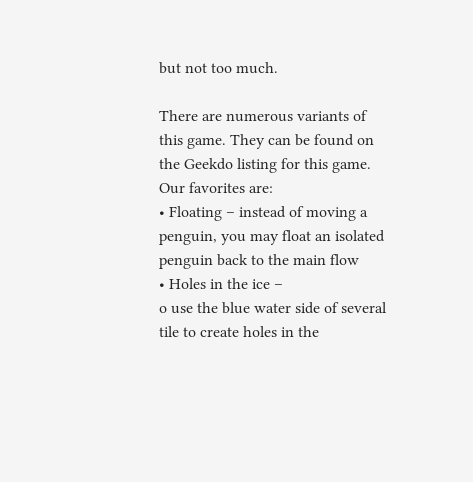but not too much.

There are numerous variants of this game. They can be found on the Geekdo listing for this game. Our favorites are:
• Floating – instead of moving a penguin, you may float an isolated penguin back to the main flow
• Holes in the ice –
o use the blue water side of several tile to create holes in the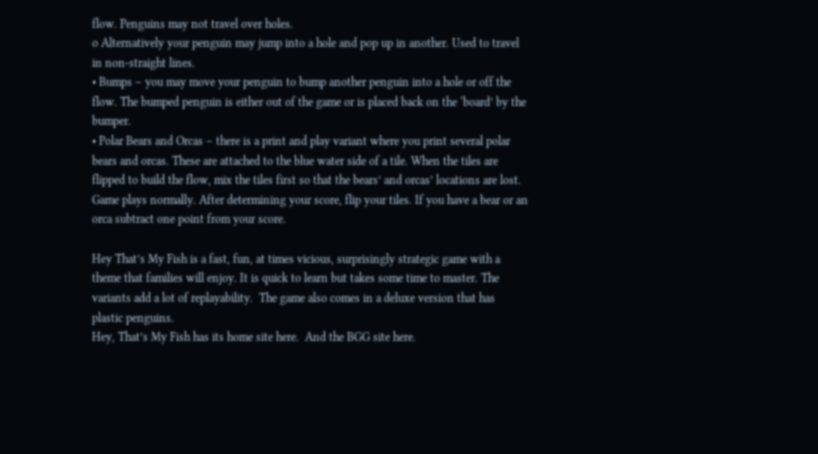flow. Penguins may not travel over holes.
o Alternatively your penguin may jump into a hole and pop up in another. Used to travel in non-straight lines.
• Bumps – you may move your penguin to bump another penguin into a hole or off the flow. The bumped penguin is either out of the game or is placed back on the ‘board’ by the bumper.
• Polar Bears and Orcas – there is a print and play variant where you print several polar bears and orcas. These are attached to the blue water side of a tile. When the tiles are flipped to build the flow, mix the tiles first so that the bears’ and orcas’ locations are lost. Game plays normally. After determining your score, flip your tiles. If you have a bear or an orca subtract one point from your score.

Hey That’s My Fish is a fast, fun, at times vicious, surprisingly strategic game with a theme that families will enjoy. It is quick to learn but takes some time to master. The variants add a lot of replayability.  The game also comes in a deluxe version that has plastic penguins.
Hey, That’s My Fish has its home site here.  And the BGG site here.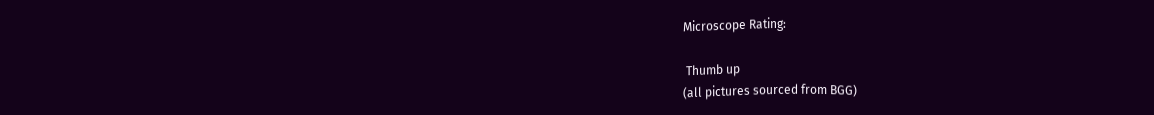Microscope Rating:

 Thumb up
(all pictures sourced from BGG)